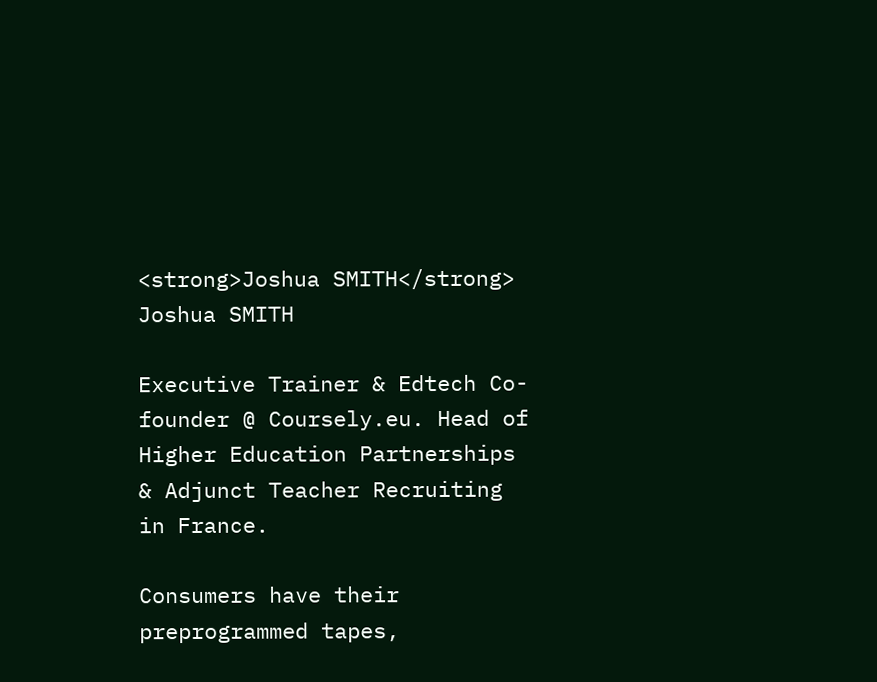<strong>Joshua SMITH</strong>
Joshua SMITH

Executive Trainer & Edtech Co-founder @ Coursely.eu. Head of Higher Education Partnerships & Adjunct Teacher Recruiting in France.

Consumers have their preprogrammed tapes,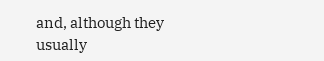and, although they usually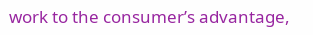work to the consumer’s advantage,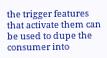the trigger features that activate them can be used to dupe the consumer into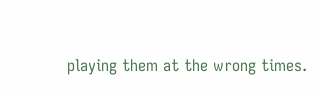playing them at the wrong times.